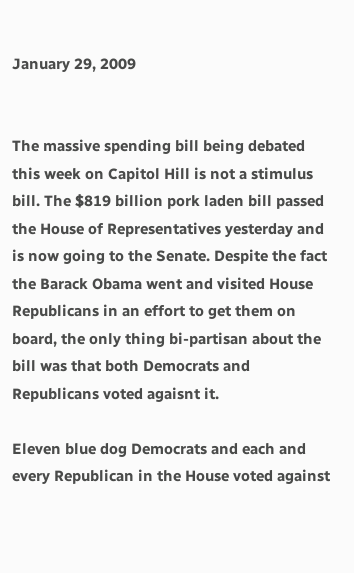January 29, 2009


The massive spending bill being debated this week on Capitol Hill is not a stimulus bill. The $819 billion pork laden bill passed the House of Representatives yesterday and is now going to the Senate. Despite the fact the Barack Obama went and visited House Republicans in an effort to get them on board, the only thing bi-partisan about the bill was that both Democrats and Republicans voted agaisnt it.

Eleven blue dog Democrats and each and every Republican in the House voted against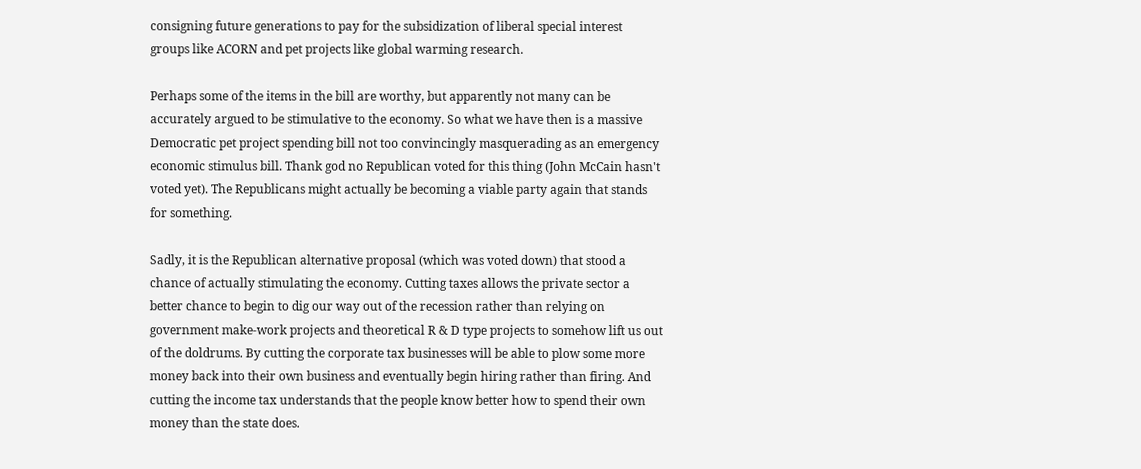consigning future generations to pay for the subsidization of liberal special interest groups like ACORN and pet projects like global warming research.

Perhaps some of the items in the bill are worthy, but apparently not many can be accurately argued to be stimulative to the economy. So what we have then is a massive Democratic pet project spending bill not too convincingly masquerading as an emergency economic stimulus bill. Thank god no Republican voted for this thing (John McCain hasn't voted yet). The Republicans might actually be becoming a viable party again that stands for something.

Sadly, it is the Republican alternative proposal (which was voted down) that stood a chance of actually stimulating the economy. Cutting taxes allows the private sector a better chance to begin to dig our way out of the recession rather than relying on government make-work projects and theoretical R & D type projects to somehow lift us out of the doldrums. By cutting the corporate tax businesses will be able to plow some more money back into their own business and eventually begin hiring rather than firing. And cutting the income tax understands that the people know better how to spend their own money than the state does.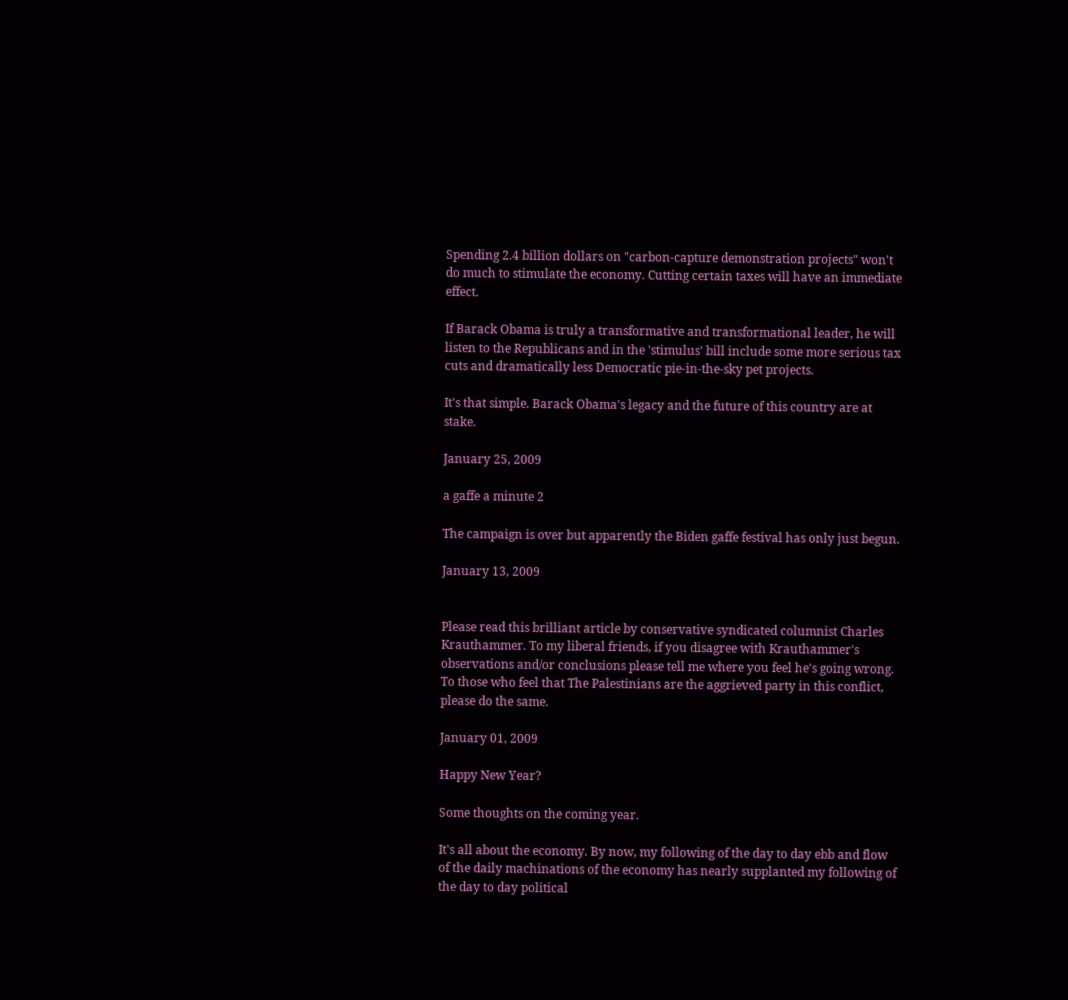Spending 2.4 billion dollars on "carbon-capture demonstration projects" won't do much to stimulate the economy. Cutting certain taxes will have an immediate effect.

If Barack Obama is truly a transformative and transformational leader, he will listen to the Republicans and in the 'stimulus' bill include some more serious tax cuts and dramatically less Democratic pie-in-the-sky pet projects.

It's that simple. Barack Obama's legacy and the future of this country are at stake.

January 25, 2009

a gaffe a minute 2

The campaign is over but apparently the Biden gaffe festival has only just begun.

January 13, 2009


Please read this brilliant article by conservative syndicated columnist Charles Krauthammer. To my liberal friends, if you disagree with Krauthammer's observations and/or conclusions please tell me where you feel he's going wrong. To those who feel that The Palestinians are the aggrieved party in this conflict, please do the same.

January 01, 2009

Happy New Year?

Some thoughts on the coming year.

It's all about the economy. By now, my following of the day to day ebb and flow of the daily machinations of the economy has nearly supplanted my following of the day to day political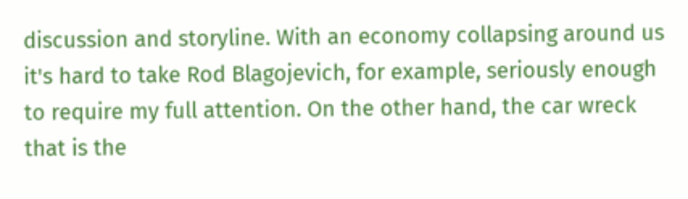discussion and storyline. With an economy collapsing around us it's hard to take Rod Blagojevich, for example, seriously enough to require my full attention. On the other hand, the car wreck that is the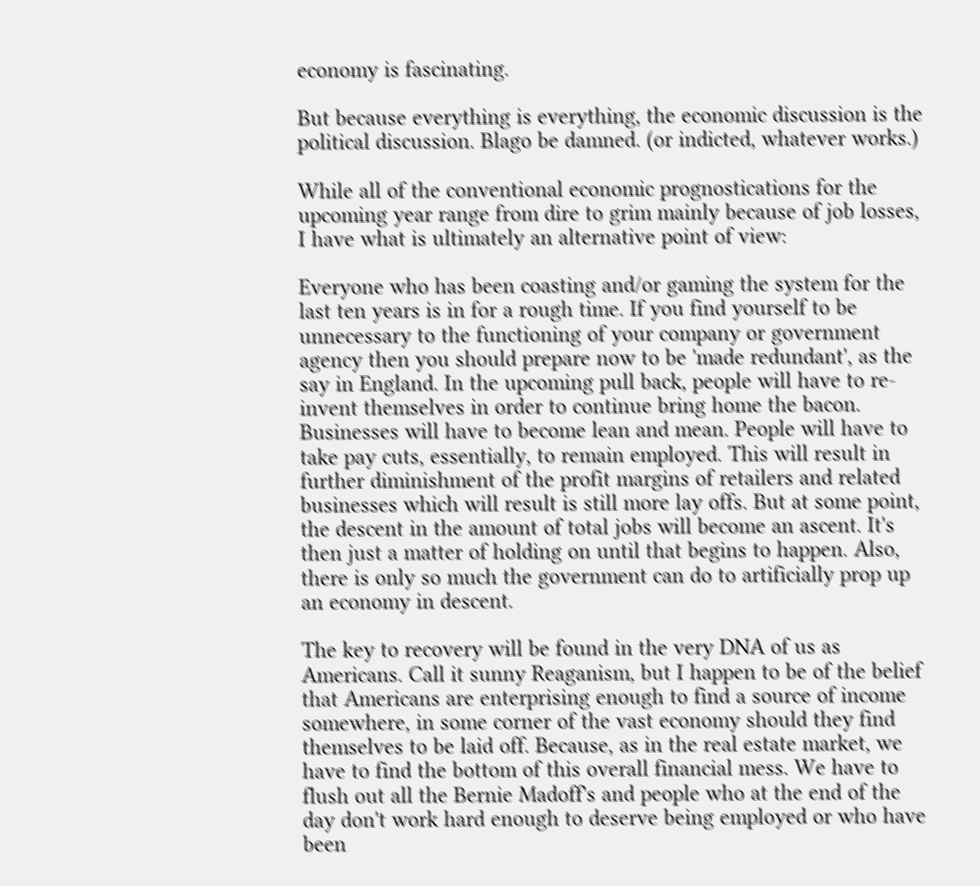economy is fascinating.

But because everything is everything, the economic discussion is the political discussion. Blago be damned. (or indicted, whatever works.)

While all of the conventional economic prognostications for the upcoming year range from dire to grim mainly because of job losses, I have what is ultimately an alternative point of view:

Everyone who has been coasting and/or gaming the system for the last ten years is in for a rough time. If you find yourself to be unnecessary to the functioning of your company or government agency then you should prepare now to be 'made redundant', as the say in England. In the upcoming pull back, people will have to re-invent themselves in order to continue bring home the bacon. Businesses will have to become lean and mean. People will have to take pay cuts, essentially, to remain employed. This will result in further diminishment of the profit margins of retailers and related businesses which will result is still more lay offs. But at some point, the descent in the amount of total jobs will become an ascent. It's then just a matter of holding on until that begins to happen. Also, there is only so much the government can do to artificially prop up an economy in descent.

The key to recovery will be found in the very DNA of us as Americans. Call it sunny Reaganism, but I happen to be of the belief that Americans are enterprising enough to find a source of income somewhere, in some corner of the vast economy should they find themselves to be laid off. Because, as in the real estate market, we have to find the bottom of this overall financial mess. We have to flush out all the Bernie Madoff's and people who at the end of the day don't work hard enough to deserve being employed or who have been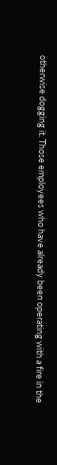otherwise dogging it. Those employees who have already been operating with a fire in the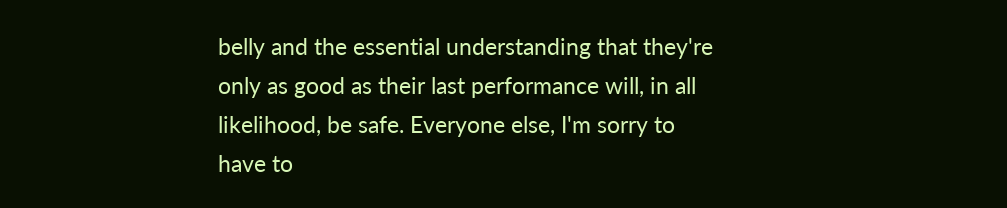belly and the essential understanding that they're only as good as their last performance will, in all likelihood, be safe. Everyone else, I'm sorry to have to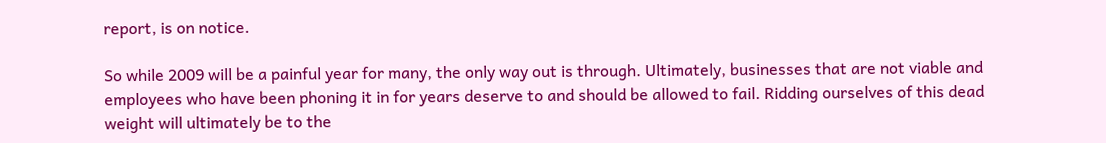report, is on notice.

So while 2009 will be a painful year for many, the only way out is through. Ultimately, businesses that are not viable and employees who have been phoning it in for years deserve to and should be allowed to fail. Ridding ourselves of this dead weight will ultimately be to the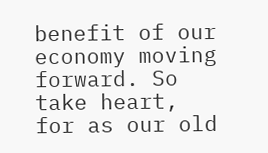benefit of our economy moving forward. So take heart, for as our old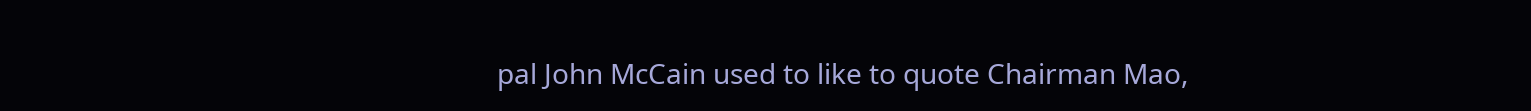pal John McCain used to like to quote Chairman Mao,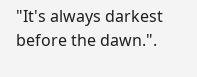"It's always darkest before the dawn.".